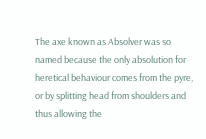The axe known as Absolver was so named because the only absolution for heretical behaviour comes from the pyre, or by splitting head from shoulders and thus allowing the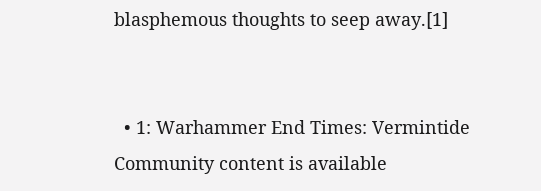blasphemous thoughts to seep away.[1]


  • 1: Warhammer End Times: Vermintide
Community content is available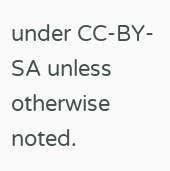under CC-BY-SA unless otherwise noted.